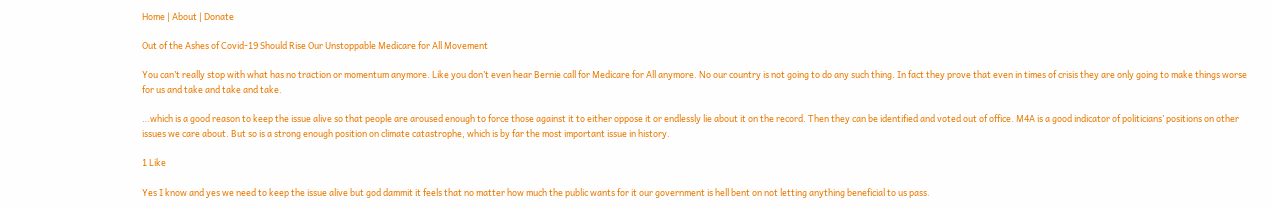Home | About | Donate

Out of the Ashes of Covid-19 Should Rise Our Unstoppable Medicare for All Movement

You can’t really stop with what has no traction or momentum anymore. Like you don’t even hear Bernie call for Medicare for All anymore. No our country is not going to do any such thing. In fact they prove that even in times of crisis they are only going to make things worse for us and take and take and take.

…which is a good reason to keep the issue alive so that people are aroused enough to force those against it to either oppose it or endlessly lie about it on the record. Then they can be identified and voted out of office. M4A is a good indicator of politicians’ positions on other issues we care about. But so is a strong enough position on climate catastrophe, which is by far the most important issue in history.

1 Like

Yes I know and yes we need to keep the issue alive but god dammit it feels that no matter how much the public wants for it our government is hell bent on not letting anything beneficial to us pass.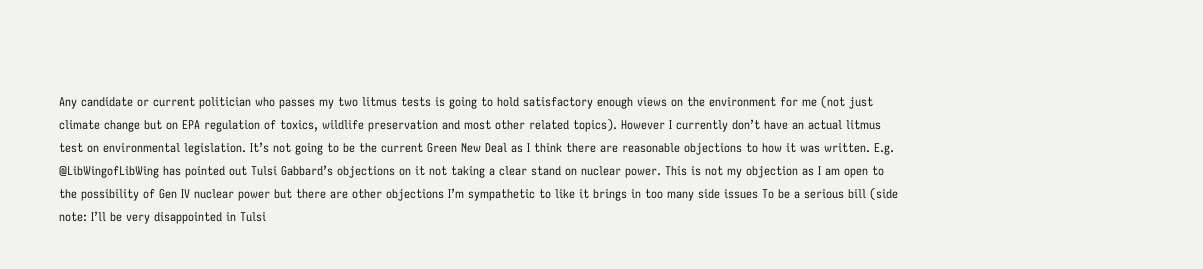Any candidate or current politician who passes my two litmus tests is going to hold satisfactory enough views on the environment for me (not just climate change but on EPA regulation of toxics, wildlife preservation and most other related topics). However I currently don’t have an actual litmus test on environmental legislation. It’s not going to be the current Green New Deal as I think there are reasonable objections to how it was written. E.g. @LibWingofLibWing has pointed out Tulsi Gabbard’s objections on it not taking a clear stand on nuclear power. This is not my objection as I am open to the possibility of Gen IV nuclear power but there are other objections I’m sympathetic to like it brings in too many side issues To be a serious bill (side note: I’ll be very disappointed in Tulsi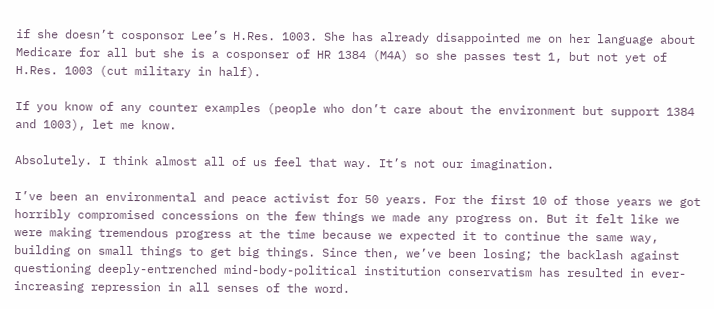if she doesn’t cosponsor Lee’s H.Res. 1003. She has already disappointed me on her language about Medicare for all but she is a cosponser of HR 1384 (M4A) so she passes test 1, but not yet of H.Res. 1003 (cut military in half).

If you know of any counter examples (people who don’t care about the environment but support 1384 and 1003), let me know.

Absolutely. I think almost all of us feel that way. It’s not our imagination.

I’ve been an environmental and peace activist for 50 years. For the first 10 of those years we got horribly compromised concessions on the few things we made any progress on. But it felt like we were making tremendous progress at the time because we expected it to continue the same way, building on small things to get big things. Since then, we’ve been losing; the backlash against questioning deeply-entrenched mind-body-political institution conservatism has resulted in ever-increasing repression in all senses of the word.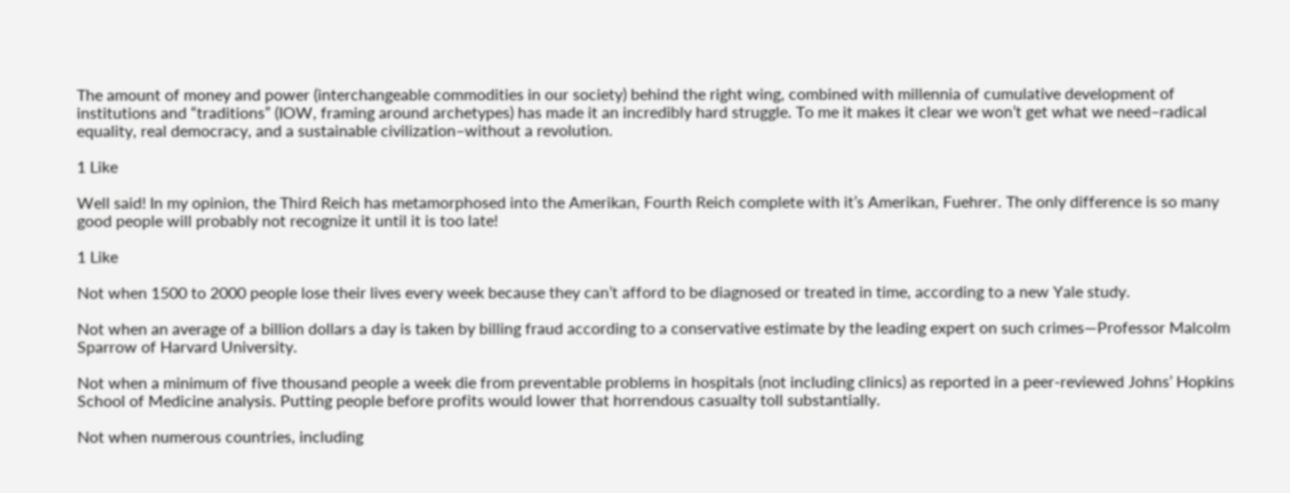The amount of money and power (interchangeable commodities in our society) behind the right wing, combined with millennia of cumulative development of institutions and “traditions” (IOW, framing around archetypes) has made it an incredibly hard struggle. To me it makes it clear we won’t get what we need–radical equality, real democracy, and a sustainable civilization–without a revolution.

1 Like

Well said! In my opinion, the Third Reich has metamorphosed into the Amerikan, Fourth Reich complete with it’s Amerikan, Fuehrer. The only difference is so many good people will probably not recognize it until it is too late!

1 Like

Not when 1500 to 2000 people lose their lives every week because they can’t afford to be diagnosed or treated in time, according to a new Yale study.

Not when an average of a billion dollars a day is taken by billing fraud according to a conservative estimate by the leading expert on such crimes—Professor Malcolm Sparrow of Harvard University.

Not when a minimum of five thousand people a week die from preventable problems in hospitals (not including clinics) as reported in a peer-reviewed Johns’ Hopkins School of Medicine analysis. Putting people before profits would lower that horrendous casualty toll substantially.

Not when numerous countries, including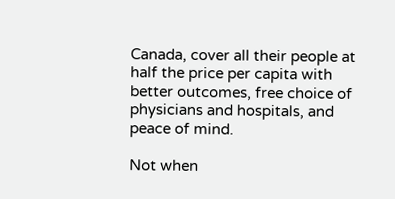Canada, cover all their people at half the price per capita with better outcomes, free choice of physicians and hospitals, and peace of mind.

Not when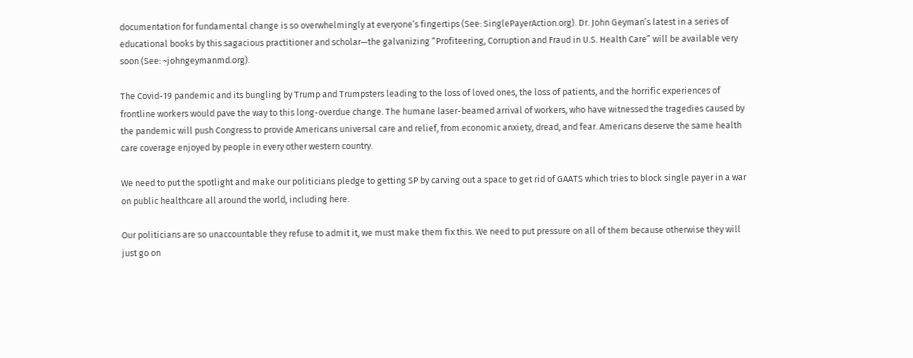documentation for fundamental change is so overwhelmingly at everyone’s fingertips (See: SinglePayerAction.org). Dr. John Geyman’s latest in a series of educational books by this sagacious practitioner and scholar—the galvanizing “Profiteering, Corruption and Fraud in U.S. Health Care” will be available very soon (See: ~johngeymanmd.org).

The Covid-19 pandemic and its bungling by Trump and Trumpsters leading to the loss of loved ones, the loss of patients, and the horrific experiences of frontline workers would pave the way to this long-overdue change. The humane laser-beamed arrival of workers, who have witnessed the tragedies caused by the pandemic will push Congress to provide Americans universal care and relief, from economic anxiety, dread, and fear. Americans deserve the same health care coverage enjoyed by people in every other western country.

We need to put the spotlight and make our politicians pledge to getting SP by carving out a space to get rid of GAATS which tries to block single payer in a war on public healthcare all around the world, including here.

Our politicians are so unaccountable they refuse to admit it, we must make them fix this. We need to put pressure on all of them because otherwise they will just go on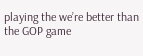playing the we’re better than the GOP game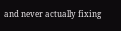and never actually fixing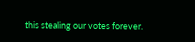this stealing our votes forever.